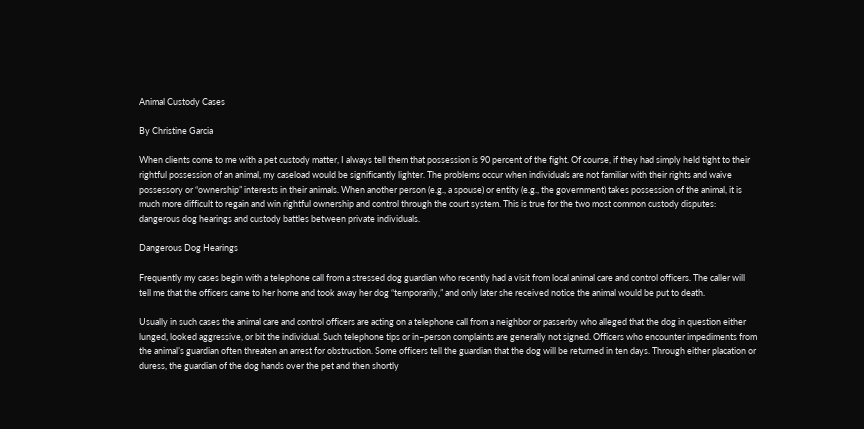Animal Custody Cases

By Christine Garcia

When clients come to me with a pet custody matter, I always tell them that possession is 90 percent of the fight. Of course, if they had simply held tight to their rightful possession of an animal, my caseload would be significantly lighter. The problems occur when individuals are not familiar with their rights and waive possessory or “ownership” interests in their animals. When another person (e.g., a spouse) or entity (e.g., the government) takes possession of the animal, it is much more difficult to regain and win rightful ownership and control through the court system. This is true for the two most common custody disputes: dangerous dog hearings and custody battles between private individuals.

Dangerous Dog Hearings

Frequently my cases begin with a telephone call from a stressed dog guardian who recently had a visit from local animal care and control officers. The caller will tell me that the officers came to her home and took away her dog “temporarily,” and only later she received notice the animal would be put to death.

Usually in such cases the animal care and control officers are acting on a telephone call from a neighbor or passerby who alleged that the dog in question either lunged, looked aggressive, or bit the individual. Such telephone tips or in–person complaints are generally not signed. Officers who encounter impediments from the animal’s guardian often threaten an arrest for obstruction. Some officers tell the guardian that the dog will be returned in ten days. Through either placation or duress, the guardian of the dog hands over the pet and then shortly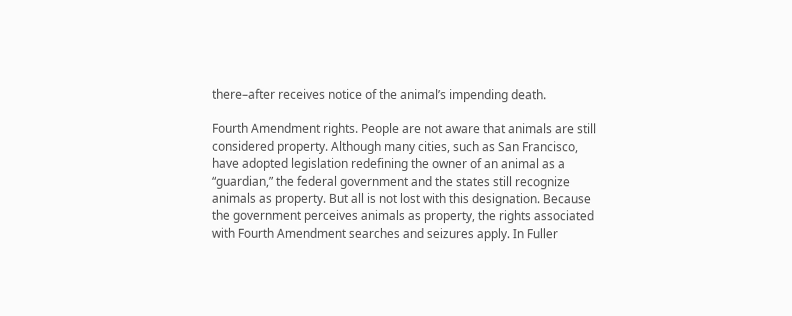there–after receives notice of the animal’s impending death.

Fourth Amendment rights. People are not aware that animals are still considered property. Although many cities, such as San Francisco, have adopted legislation redefining the owner of an animal as a “guardian,” the federal government and the states still recognize animals as property. But all is not lost with this designation. Because the government perceives animals as property, the rights associated with Fourth Amendment searches and seizures apply. In Fuller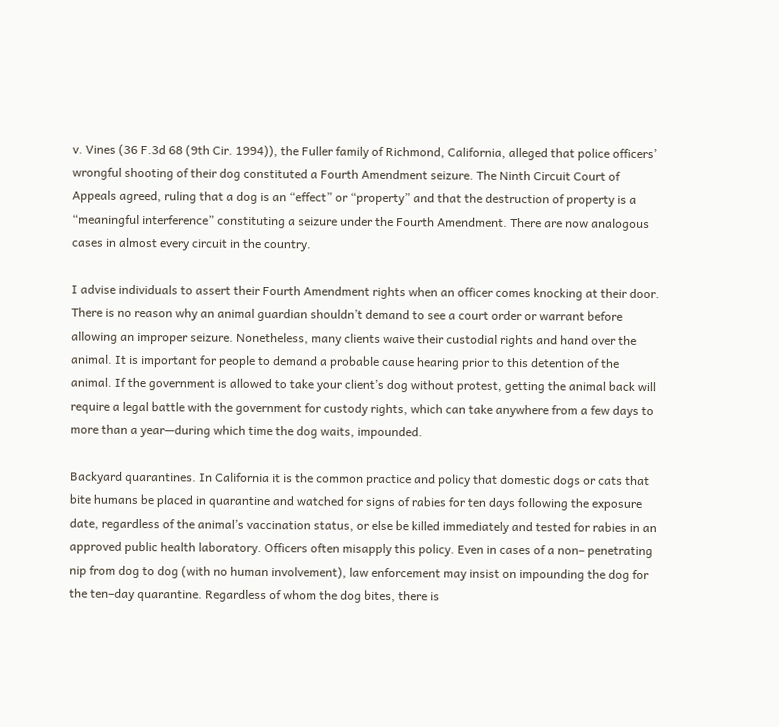v. Vines (36 F.3d 68 (9th Cir. 1994)), the Fuller family of Richmond, California, alleged that police officers’ wrongful shooting of their dog constituted a Fourth Amendment seizure. The Ninth Circuit Court of Appeals agreed, ruling that a dog is an “effect” or “property” and that the destruction of property is a “meaningful interference” constituting a seizure under the Fourth Amendment. There are now analogous cases in almost every circuit in the country.

I advise individuals to assert their Fourth Amendment rights when an officer comes knocking at their door. There is no reason why an animal guardian shouldn’t demand to see a court order or warrant before allowing an improper seizure. Nonetheless, many clients waive their custodial rights and hand over the animal. It is important for people to demand a probable cause hearing prior to this detention of the animal. If the government is allowed to take your client’s dog without protest, getting the animal back will require a legal battle with the government for custody rights, which can take anywhere from a few days to more than a year—during which time the dog waits, impounded.

Backyard quarantines. In California it is the common practice and policy that domestic dogs or cats that bite humans be placed in quarantine and watched for signs of rabies for ten days following the exposure date, regardless of the animal’s vaccination status, or else be killed immediately and tested for rabies in an approved public health laboratory. Officers often misapply this policy. Even in cases of a non– penetrating nip from dog to dog (with no human involvement), law enforcement may insist on impounding the dog for the ten–day quarantine. Regardless of whom the dog bites, there is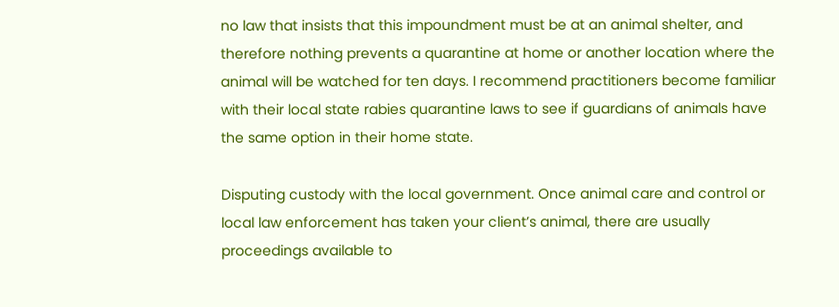no law that insists that this impoundment must be at an animal shelter, and therefore nothing prevents a quarantine at home or another location where the animal will be watched for ten days. I recommend practitioners become familiar with their local state rabies quarantine laws to see if guardians of animals have the same option in their home state.

Disputing custody with the local government. Once animal care and control or local law enforcement has taken your client’s animal, there are usually proceedings available to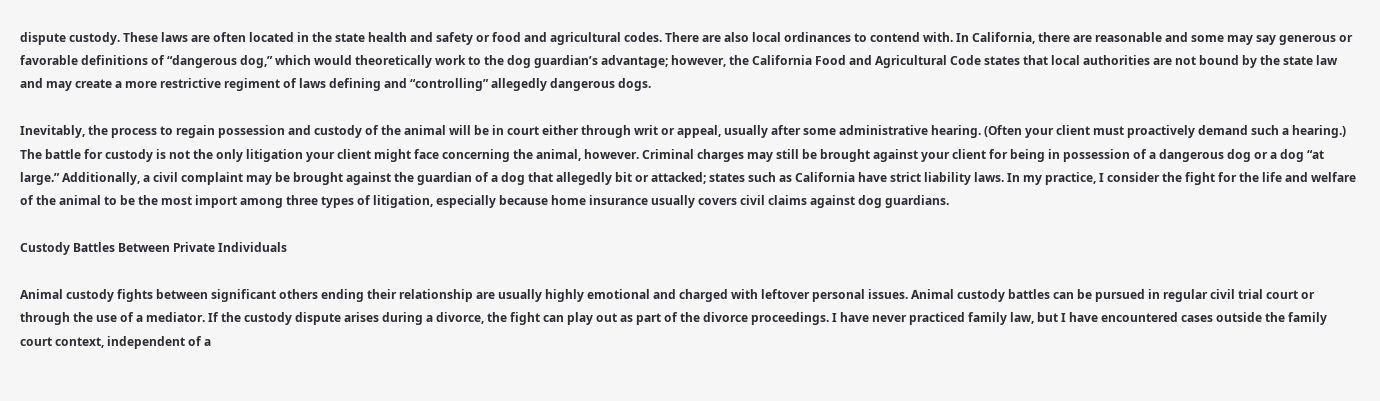dispute custody. These laws are often located in the state health and safety or food and agricultural codes. There are also local ordinances to contend with. In California, there are reasonable and some may say generous or favorable definitions of “dangerous dog,” which would theoretically work to the dog guardian’s advantage; however, the California Food and Agricultural Code states that local authorities are not bound by the state law and may create a more restrictive regiment of laws defining and “controlling” allegedly dangerous dogs.

Inevitably, the process to regain possession and custody of the animal will be in court either through writ or appeal, usually after some administrative hearing. (Often your client must proactively demand such a hearing.) The battle for custody is not the only litigation your client might face concerning the animal, however. Criminal charges may still be brought against your client for being in possession of a dangerous dog or a dog “at large.” Additionally, a civil complaint may be brought against the guardian of a dog that allegedly bit or attacked; states such as California have strict liability laws. In my practice, I consider the fight for the life and welfare of the animal to be the most import among three types of litigation, especially because home insurance usually covers civil claims against dog guardians.

Custody Battles Between Private Individuals

Animal custody fights between significant others ending their relationship are usually highly emotional and charged with leftover personal issues. Animal custody battles can be pursued in regular civil trial court or through the use of a mediator. If the custody dispute arises during a divorce, the fight can play out as part of the divorce proceedings. I have never practiced family law, but I have encountered cases outside the family court context, independent of a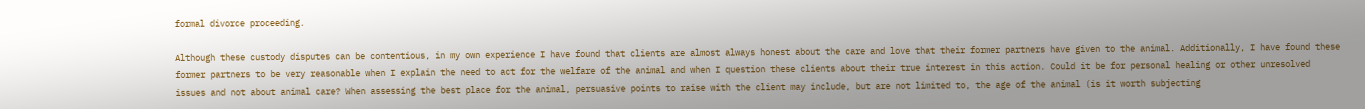formal divorce proceeding.

Although these custody disputes can be contentious, in my own experience I have found that clients are almost always honest about the care and love that their former partners have given to the animal. Additionally, I have found these former partners to be very reasonable when I explain the need to act for the welfare of the animal and when I question these clients about their true interest in this action. Could it be for personal healing or other unresolved issues and not about animal care? When assessing the best place for the animal, persuasive points to raise with the client may include, but are not limited to, the age of the animal (is it worth subjecting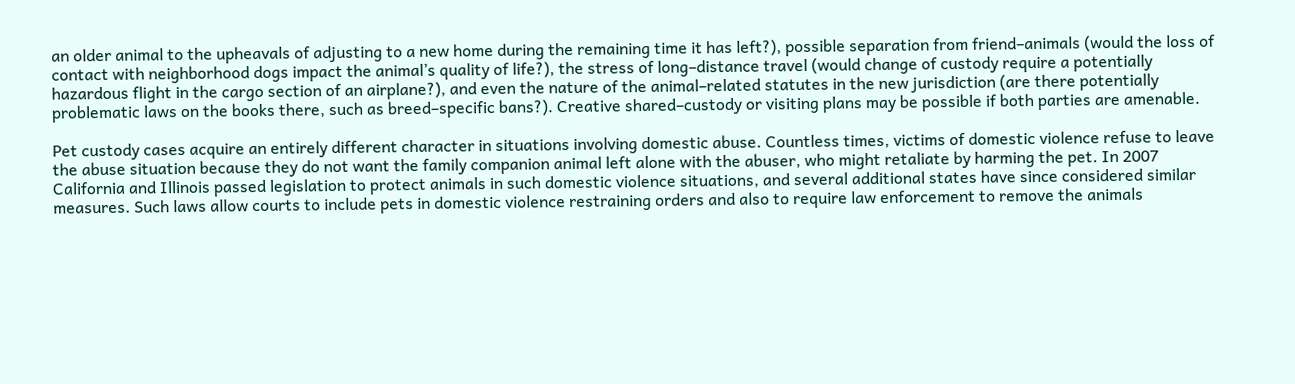an older animal to the upheavals of adjusting to a new home during the remaining time it has left?), possible separation from friend–animals (would the loss of contact with neighborhood dogs impact the animal’s quality of life?), the stress of long–distance travel (would change of custody require a potentially hazardous flight in the cargo section of an airplane?), and even the nature of the animal–related statutes in the new jurisdiction (are there potentially problematic laws on the books there, such as breed–specific bans?). Creative shared–custody or visiting plans may be possible if both parties are amenable.

Pet custody cases acquire an entirely different character in situations involving domestic abuse. Countless times, victims of domestic violence refuse to leave the abuse situation because they do not want the family companion animal left alone with the abuser, who might retaliate by harming the pet. In 2007 California and Illinois passed legislation to protect animals in such domestic violence situations, and several additional states have since considered similar measures. Such laws allow courts to include pets in domestic violence restraining orders and also to require law enforcement to remove the animals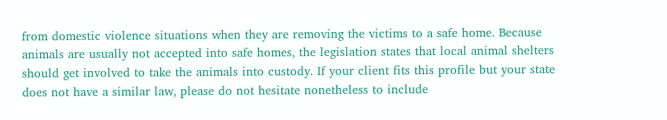from domestic violence situations when they are removing the victims to a safe home. Because animals are usually not accepted into safe homes, the legislation states that local animal shelters should get involved to take the animals into custody. If your client fits this profile but your state does not have a similar law, please do not hesitate nonetheless to include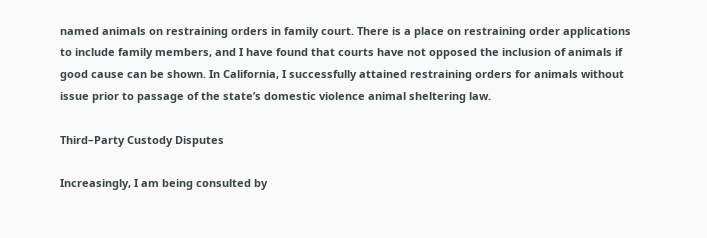named animals on restraining orders in family court. There is a place on restraining order applications to include family members, and I have found that courts have not opposed the inclusion of animals if good cause can be shown. In California, I successfully attained restraining orders for animals without issue prior to passage of the state’s domestic violence animal sheltering law.

Third–Party Custody Disputes

Increasingly, I am being consulted by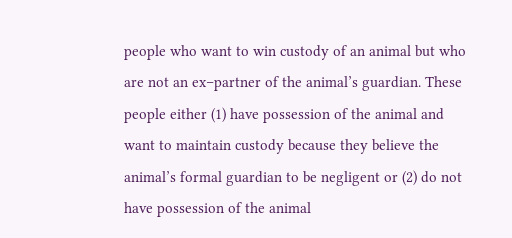people who want to win custody of an animal but who are not an ex–partner of the animal’s guardian. These people either (1) have possession of the animal and want to maintain custody because they believe the animal’s formal guardian to be negligent or (2) do not have possession of the animal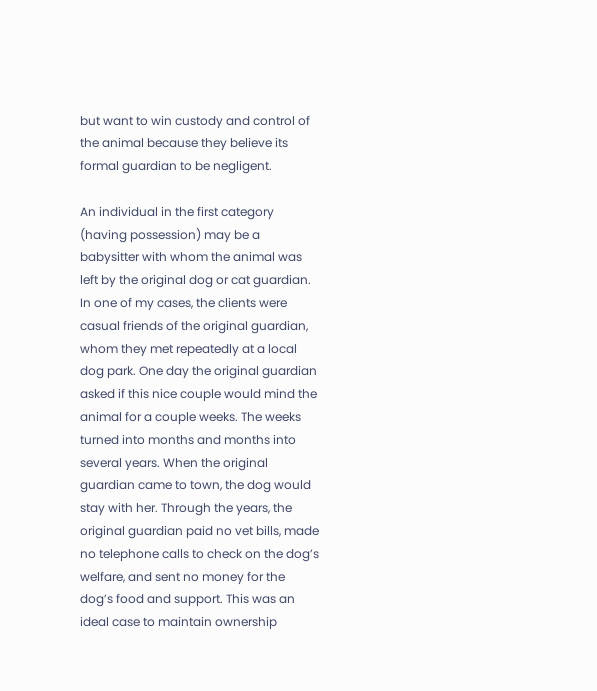but want to win custody and control of the animal because they believe its formal guardian to be negligent.

An individual in the first category (having possession) may be a babysitter with whom the animal was left by the original dog or cat guardian. In one of my cases, the clients were casual friends of the original guardian, whom they met repeatedly at a local dog park. One day the original guardian asked if this nice couple would mind the animal for a couple weeks. The weeks turned into months and months into several years. When the original guardian came to town, the dog would stay with her. Through the years, the original guardian paid no vet bills, made no telephone calls to check on the dog’s welfare, and sent no money for the dog’s food and support. This was an ideal case to maintain ownership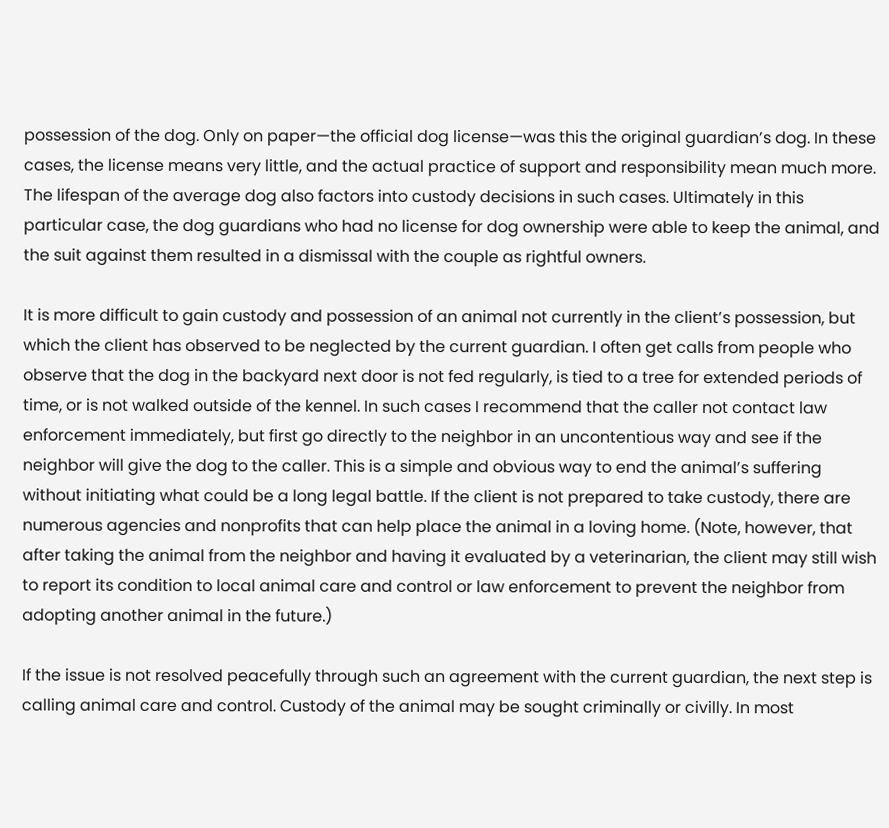possession of the dog. Only on paper—the official dog license—was this the original guardian’s dog. In these cases, the license means very little, and the actual practice of support and responsibility mean much more. The lifespan of the average dog also factors into custody decisions in such cases. Ultimately in this particular case, the dog guardians who had no license for dog ownership were able to keep the animal, and the suit against them resulted in a dismissal with the couple as rightful owners.

It is more difficult to gain custody and possession of an animal not currently in the client’s possession, but which the client has observed to be neglected by the current guardian. I often get calls from people who observe that the dog in the backyard next door is not fed regularly, is tied to a tree for extended periods of time, or is not walked outside of the kennel. In such cases I recommend that the caller not contact law enforcement immediately, but first go directly to the neighbor in an uncontentious way and see if the neighbor will give the dog to the caller. This is a simple and obvious way to end the animal’s suffering without initiating what could be a long legal battle. If the client is not prepared to take custody, there are numerous agencies and nonprofits that can help place the animal in a loving home. (Note, however, that after taking the animal from the neighbor and having it evaluated by a veterinarian, the client may still wish to report its condition to local animal care and control or law enforcement to prevent the neighbor from adopting another animal in the future.)

If the issue is not resolved peacefully through such an agreement with the current guardian, the next step is calling animal care and control. Custody of the animal may be sought criminally or civilly. In most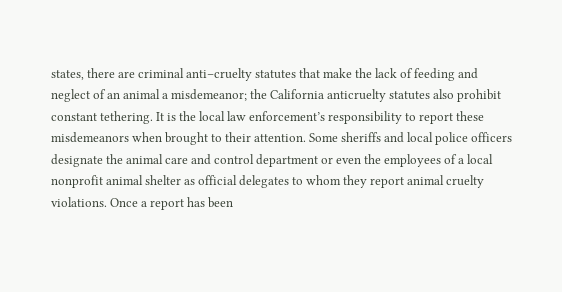states, there are criminal anti–cruelty statutes that make the lack of feeding and neglect of an animal a misdemeanor; the California anticruelty statutes also prohibit constant tethering. It is the local law enforcement’s responsibility to report these misdemeanors when brought to their attention. Some sheriffs and local police officers designate the animal care and control department or even the employees of a local nonprofit animal shelter as official delegates to whom they report animal cruelty violations. Once a report has been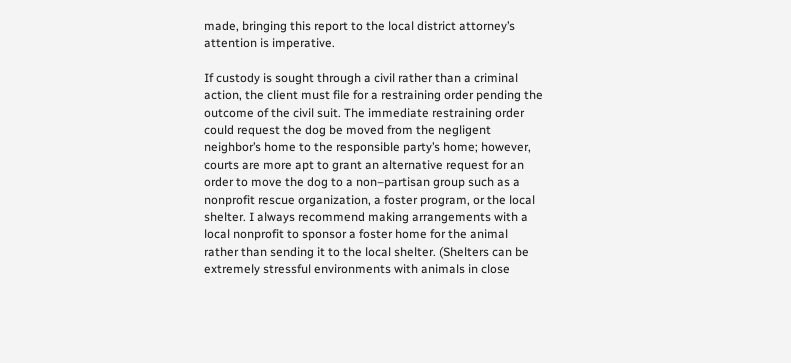made, bringing this report to the local district attorney’s attention is imperative.

If custody is sought through a civil rather than a criminal action, the client must file for a restraining order pending the outcome of the civil suit. The immediate restraining order could request the dog be moved from the negligent neighbor’s home to the responsible party’s home; however, courts are more apt to grant an alternative request for an order to move the dog to a non–partisan group such as a nonprofit rescue organization, a foster program, or the local shelter. I always recommend making arrangements with a local nonprofit to sponsor a foster home for the animal rather than sending it to the local shelter. (Shelters can be extremely stressful environments with animals in close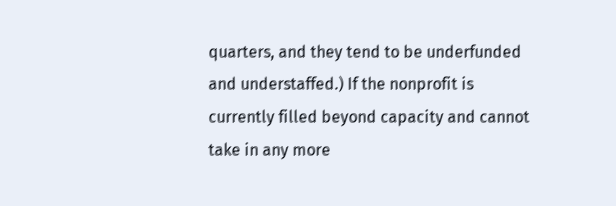quarters, and they tend to be underfunded and understaffed.) If the nonprofit is currently filled beyond capacity and cannot take in any more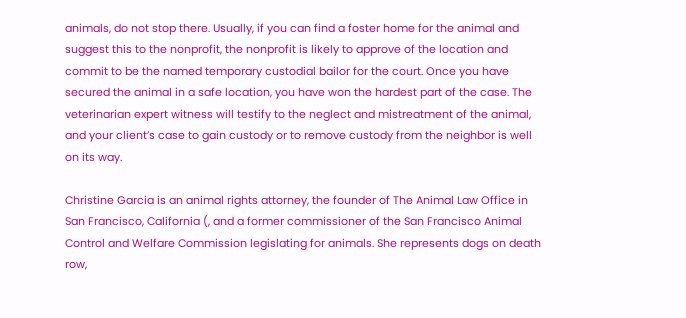animals, do not stop there. Usually, if you can find a foster home for the animal and suggest this to the nonprofit, the nonprofit is likely to approve of the location and commit to be the named temporary custodial bailor for the court. Once you have secured the animal in a safe location, you have won the hardest part of the case. The veterinarian expert witness will testify to the neglect and mistreatment of the animal, and your client’s case to gain custody or to remove custody from the neighbor is well on its way.

Christine Garcia is an animal rights attorney, the founder of The Animal Law Office in San Francisco, California (, and a former commissioner of the San Francisco Animal Control and Welfare Commission legislating for animals. She represents dogs on death row,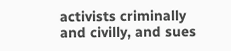activists criminally and civilly, and sues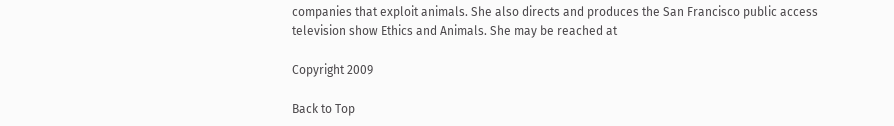companies that exploit animals. She also directs and produces the San Francisco public access television show Ethics and Animals. She may be reached at

Copyright 2009

Back to Top